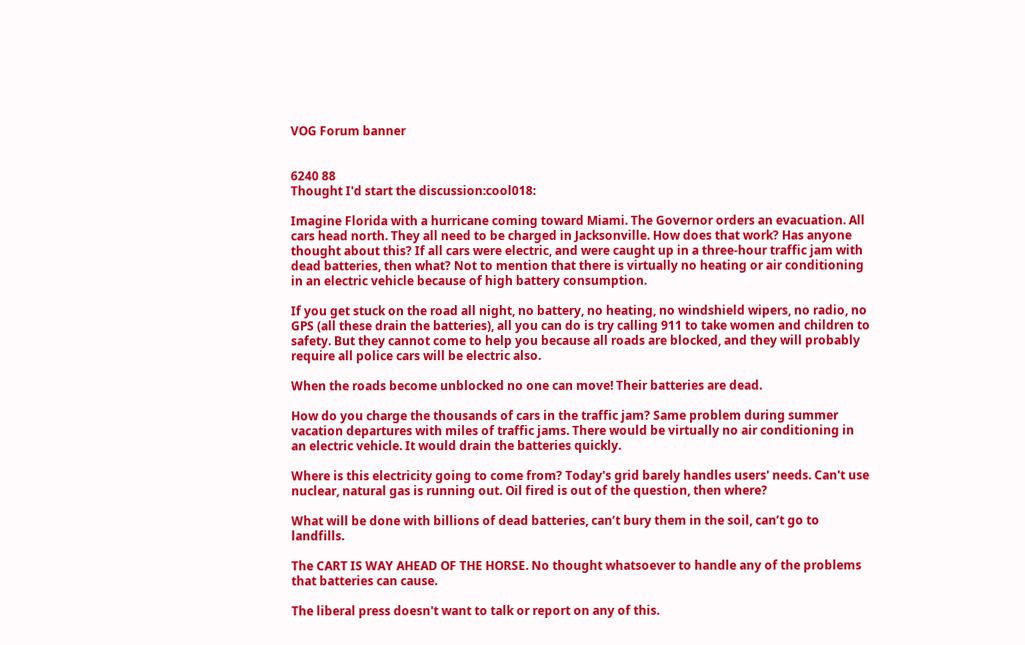VOG Forum banner


6240 88
Thought I'd start the discussion:cool018:

Imagine Florida with a hurricane coming toward Miami. The Governor orders an evacuation. All cars head north. They all need to be charged in Jacksonville. How does that work? Has anyone thought about this? If all cars were electric, and were caught up in a three-hour traffic jam with dead batteries, then what? Not to mention that there is virtually no heating or air conditioning in an electric vehicle because of high battery consumption.

If you get stuck on the road all night, no battery, no heating, no windshield wipers, no radio, no GPS (all these drain the batteries), all you can do is try calling 911 to take women and children to safety. But they cannot come to help you because all roads are blocked, and they will probably require all police cars will be electric also.

When the roads become unblocked no one can move! Their batteries are dead.

How do you charge the thousands of cars in the traffic jam? Same problem during summer vacation departures with miles of traffic jams. There would be virtually no air conditioning in an electric vehicle. It would drain the batteries quickly.

Where is this electricity going to come from? Today's grid barely handles users' needs. Can't use nuclear, natural gas is running out. Oil fired is out of the question, then where?

What will be done with billions of dead batteries, can’t bury them in the soil, can’t go to landfills.

The CART IS WAY AHEAD OF THE HORSE. No thought whatsoever to handle any of the problems that batteries can cause.

The liberal press doesn't want to talk or report on any of this.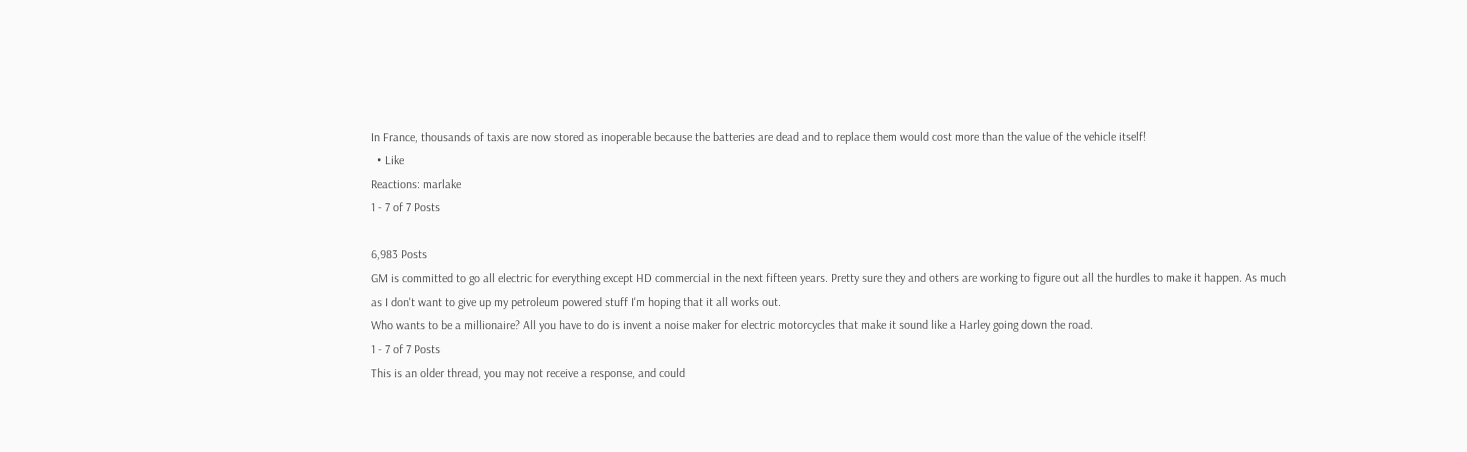In France, thousands of taxis are now stored as inoperable because the batteries are dead and to replace them would cost more than the value of the vehicle itself!
  • Like
Reactions: marlake
1 - 7 of 7 Posts

6,983 Posts
GM is committed to go all electric for everything except HD commercial in the next fifteen years. Pretty sure they and others are working to figure out all the hurdles to make it happen. As much as I don't want to give up my petroleum powered stuff I'm hoping that it all works out.
Who wants to be a millionaire? All you have to do is invent a noise maker for electric motorcycles that make it sound like a Harley going down the road.
1 - 7 of 7 Posts
This is an older thread, you may not receive a response, and could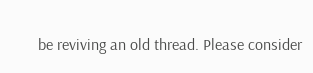be reviving an old thread. Please consider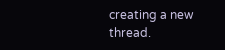creating a new thread.